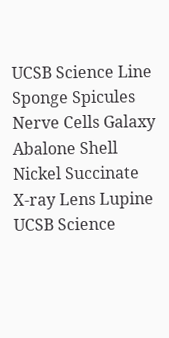UCSB Science Line
Sponge Spicules Nerve Cells Galaxy Abalone Shell Nickel Succinate X-ray Lens Lupine
UCSB Science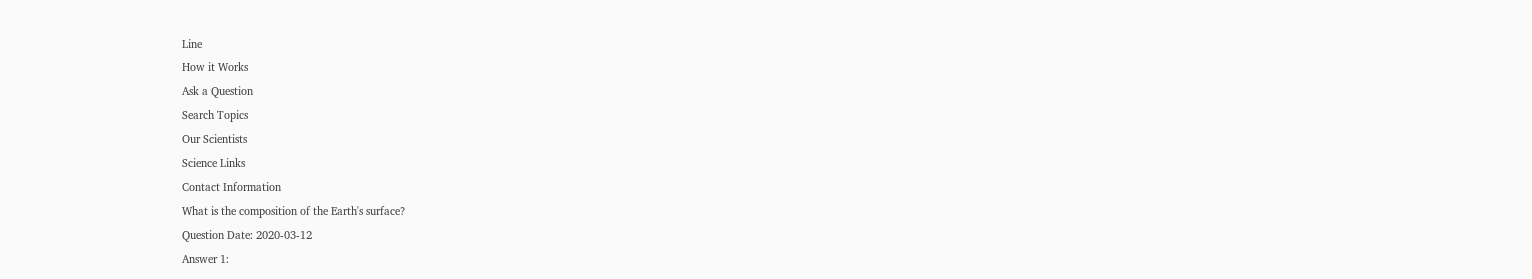Line
How it Works
Ask a Question
Search Topics
Our Scientists
Science Links
Contact Information
What is the composition of the Earth's surface?
Question Date: 2020-03-12
Answer 1: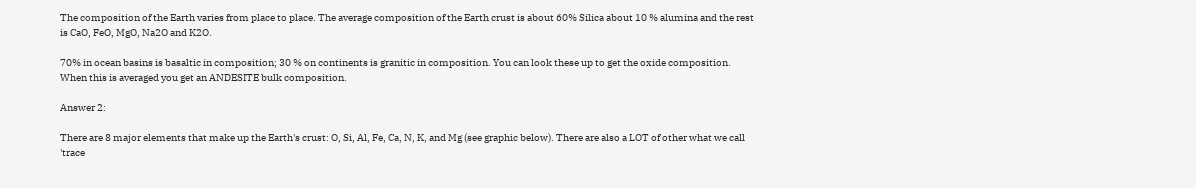The composition of the Earth varies from place to place. The average composition of the Earth crust is about 60% Silica about 10 % alumina and the rest is CaO, FeO, MgO, Na2O and K2O.

70% in ocean basins is basaltic in composition; 30 % on continents is granitic in composition. You can look these up to get the oxide composition. When this is averaged you get an ANDESITE bulk composition.

Answer 2:

There are 8 major elements that make up the Earth's crust: O, Si, Al, Fe, Ca, N, K, and Mg (see graphic below). There are also a LOT of other what we call 'trace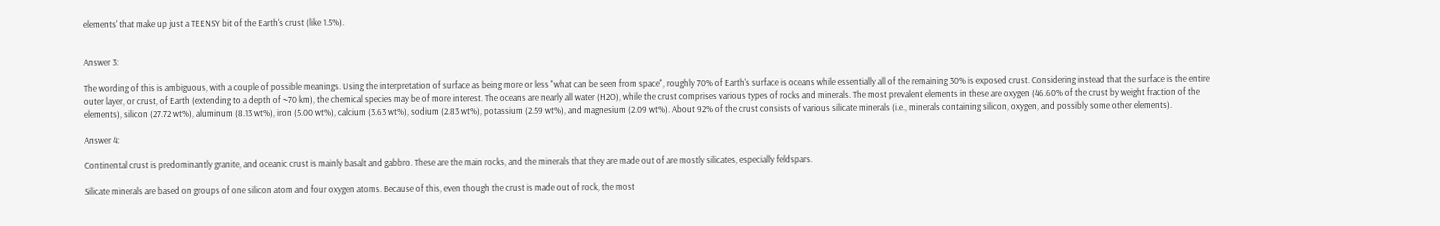elements' that make up just a TEENSY bit of the Earth's crust (like 1.5%).


Answer 3:

The wording of this is ambiguous, with a couple of possible meanings. Using the interpretation of surface as being more or less "what can be seen from space", roughly 70% of Earth's surface is oceans while essentially all of the remaining 30% is exposed crust. Considering instead that the surface is the entire outer layer, or crust, of Earth (extending to a depth of ~70 km), the chemical species may be of more interest. The oceans are nearly all water (H2O), while the crust comprises various types of rocks and minerals. The most prevalent elements in these are oxygen (46.60% of the crust by weight fraction of the elements), silicon (27.72 wt%), aluminum (8.13 wt%), iron (5.00 wt%), calcium (3.63 wt%), sodium (2.83 wt%), potassium (2.59 wt%), and magnesium (2.09 wt%). About 92% of the crust consists of various silicate minerals (i.e., minerals containing silicon, oxygen, and possibly some other elements).

Answer 4:

Continental crust is predominantly granite, and oceanic crust is mainly basalt and gabbro. These are the main rocks, and the minerals that they are made out of are mostly silicates, especially feldspars.

Silicate minerals are based on groups of one silicon atom and four oxygen atoms. Because of this, even though the crust is made out of rock, the most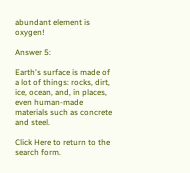abundant element is oxygen!

Answer 5:

Earth's surface is made of a lot of things: rocks, dirt, ice, ocean, and, in places, even human-made materials such as concrete and steel.

Click Here to return to the search form.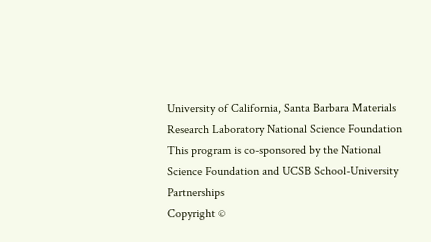University of California, Santa Barbara Materials Research Laboratory National Science Foundation
This program is co-sponsored by the National Science Foundation and UCSB School-University Partnerships
Copyright ©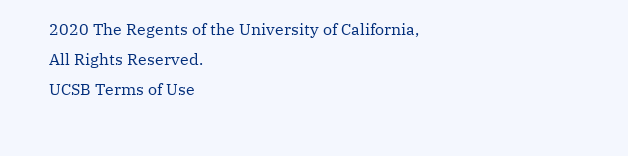2020 The Regents of the University of California,
All Rights Reserved.
UCSB Terms of Use